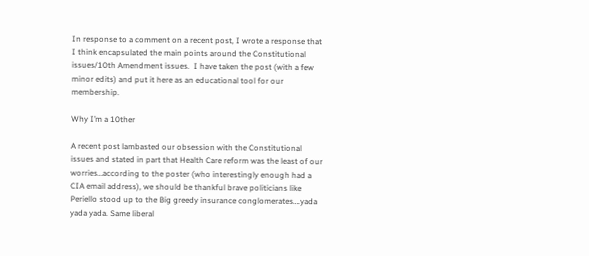In response to a comment on a recent post, I wrote a response that I think encapsulated the main points around the Constitutional issues/10th Amendment issues.  I have taken the post (with a few minor edits) and put it here as an educational tool for our membership.

Why I’m a 10ther

A recent post lambasted our obsession with the Constitutional issues and stated in part that Health Care reform was the least of our worries…according to the poster (who interestingly enough had a CIA email address), we should be thankful brave politicians like Periello stood up to the Big greedy insurance conglomerates….yada yada yada. Same liberal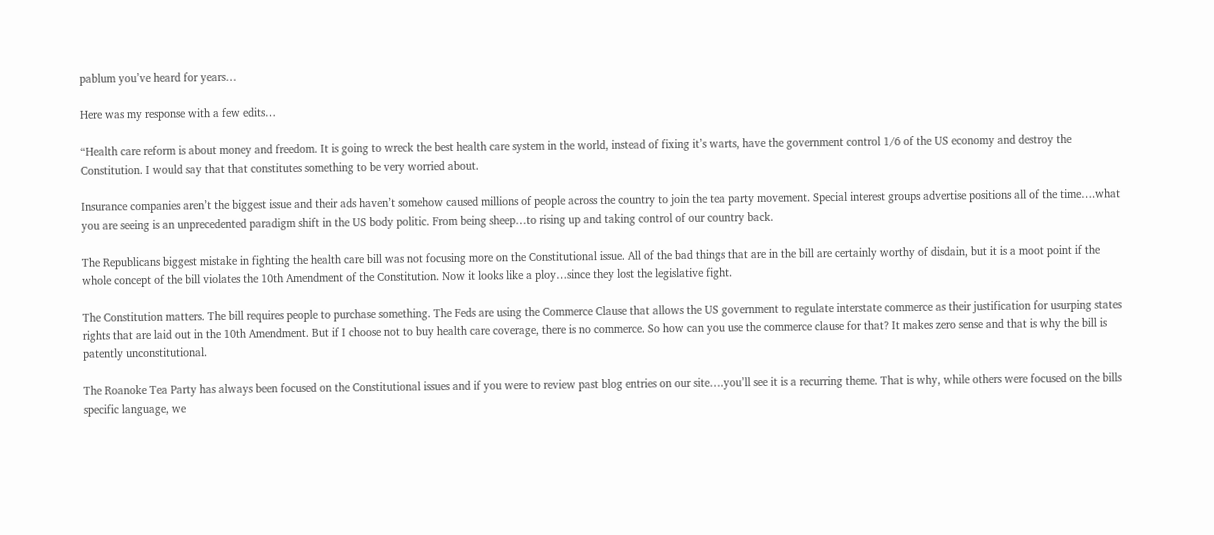pablum you’ve heard for years…

Here was my response with a few edits…

“Health care reform is about money and freedom. It is going to wreck the best health care system in the world, instead of fixing it’s warts, have the government control 1/6 of the US economy and destroy the Constitution. I would say that that constitutes something to be very worried about.

Insurance companies aren’t the biggest issue and their ads haven’t somehow caused millions of people across the country to join the tea party movement. Special interest groups advertise positions all of the time….what you are seeing is an unprecedented paradigm shift in the US body politic. From being sheep…to rising up and taking control of our country back.

The Republicans biggest mistake in fighting the health care bill was not focusing more on the Constitutional issue. All of the bad things that are in the bill are certainly worthy of disdain, but it is a moot point if the whole concept of the bill violates the 10th Amendment of the Constitution. Now it looks like a ploy…since they lost the legislative fight.

The Constitution matters. The bill requires people to purchase something. The Feds are using the Commerce Clause that allows the US government to regulate interstate commerce as their justification for usurping states rights that are laid out in the 10th Amendment. But if I choose not to buy health care coverage, there is no commerce. So how can you use the commerce clause for that? It makes zero sense and that is why the bill is patently unconstitutional.

The Roanoke Tea Party has always been focused on the Constitutional issues and if you were to review past blog entries on our site….you’ll see it is a recurring theme. That is why, while others were focused on the bills specific language, we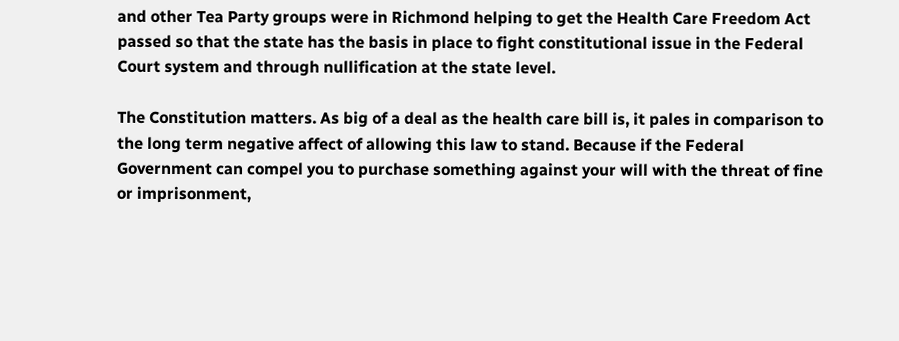and other Tea Party groups were in Richmond helping to get the Health Care Freedom Act passed so that the state has the basis in place to fight constitutional issue in the Federal Court system and through nullification at the state level.

The Constitution matters. As big of a deal as the health care bill is, it pales in comparison to the long term negative affect of allowing this law to stand. Because if the Federal Government can compel you to purchase something against your will with the threat of fine or imprisonment,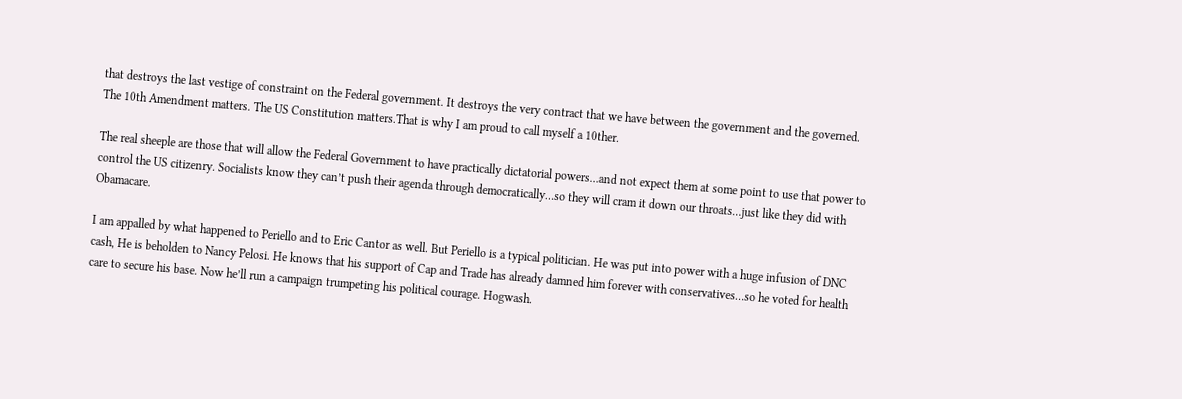that destroys the last vestige of constraint on the Federal government. It destroys the very contract that we have between the government and the governed. The 10th Amendment matters. The US Constitution matters.That is why I am proud to call myself a 10ther.

The real sheeple are those that will allow the Federal Government to have practically dictatorial powers…and not expect them at some point to use that power to control the US citizenry. Socialists know they can’t push their agenda through democratically…so they will cram it down our throats…just like they did with Obamacare.

I am appalled by what happened to Periello and to Eric Cantor as well. But Periello is a typical politician. He was put into power with a huge infusion of DNC cash, He is beholden to Nancy Pelosi. He knows that his support of Cap and Trade has already damned him forever with conservatives…so he voted for health care to secure his base. Now he’ll run a campaign trumpeting his political courage. Hogwash.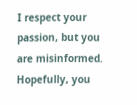I respect your passion, but you are misinformed. Hopefully, you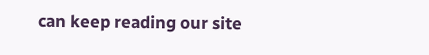can keep reading our site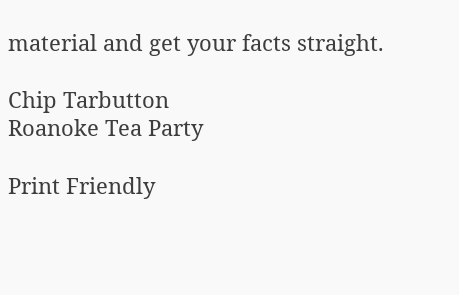material and get your facts straight.

Chip Tarbutton
Roanoke Tea Party

Print Friendly